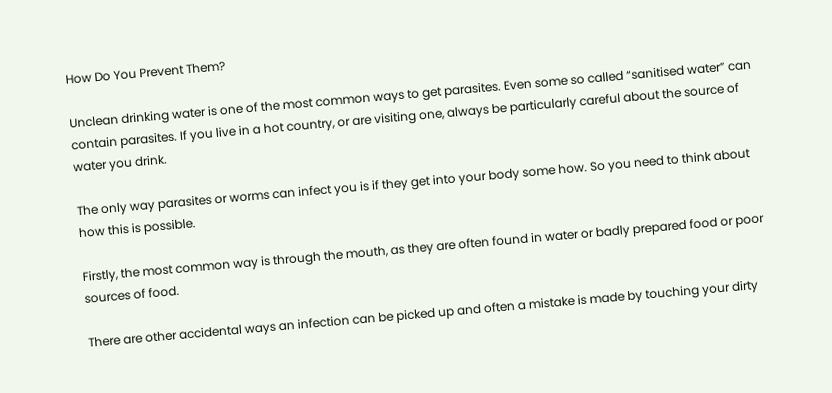How Do You Prevent Them?

Unclean drinking water is one of the most common ways to get parasites. Even some so called “sanitised water” can contain parasites. If you live in a hot country, or are visiting one, always be particularly careful about the source of water you drink.

The only way parasites or worms can infect you is if they get into your body some how. So you need to think about how this is possible.

Firstly, the most common way is through the mouth, as they are often found in water or badly prepared food or poor sources of food.

There are other accidental ways an infection can be picked up and often a mistake is made by touching your dirty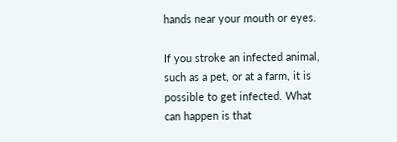hands near your mouth or eyes.

If you stroke an infected animal, such as a pet, or at a farm, it is possible to get infected. What can happen is that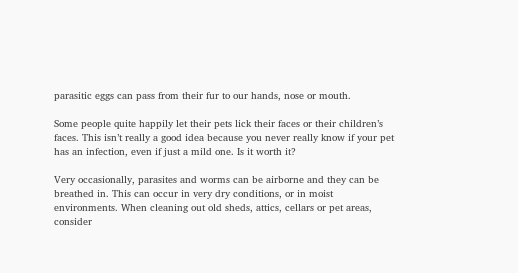parasitic eggs can pass from their fur to our hands, nose or mouth.

Some people quite happily let their pets lick their faces or their children’s faces. This isn’t really a good idea because you never really know if your pet has an infection, even if just a mild one. Is it worth it?

Very occasionally, parasites and worms can be airborne and they can be breathed in. This can occur in very dry conditions, or in moist environments. When cleaning out old sheds, attics, cellars or pet areas, consider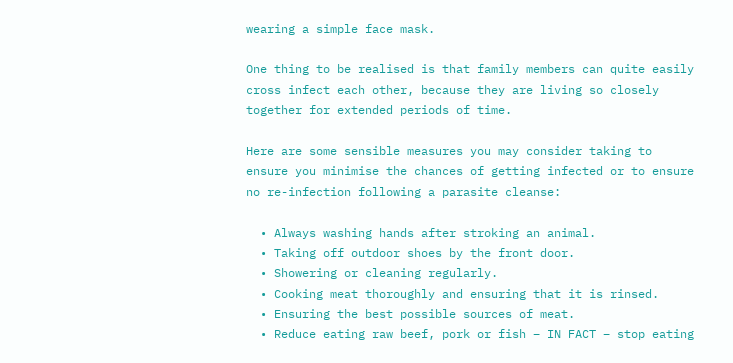wearing a simple face mask.

One thing to be realised is that family members can quite easily cross infect each other, because they are living so closely together for extended periods of time.

Here are some sensible measures you may consider taking to ensure you minimise the chances of getting infected or to ensure no re-infection following a parasite cleanse:

  • Always washing hands after stroking an animal.
  • Taking off outdoor shoes by the front door.
  • Showering or cleaning regularly.
  • Cooking meat thoroughly and ensuring that it is rinsed.
  • Ensuring the best possible sources of meat.
  • Reduce eating raw beef, pork or fish – IN FACT – stop eating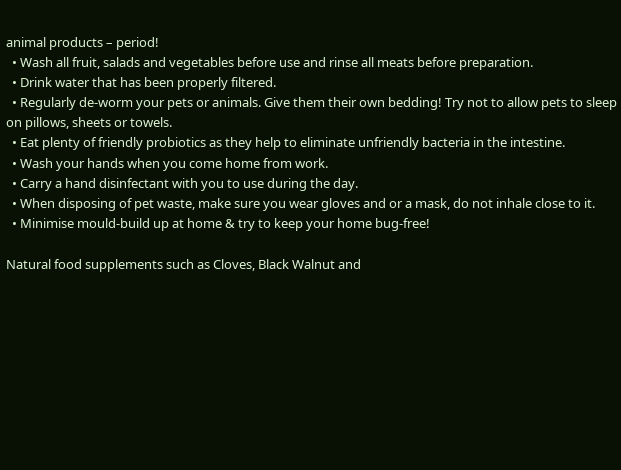animal products – period!
  • Wash all fruit, salads and vegetables before use and rinse all meats before preparation.
  • Drink water that has been properly filtered.
  • Regularly de-worm your pets or animals. Give them their own bedding! Try not to allow pets to sleep on pillows, sheets or towels.
  • Eat plenty of friendly probiotics as they help to eliminate unfriendly bacteria in the intestine.
  • Wash your hands when you come home from work.
  • Carry a hand disinfectant with you to use during the day.
  • When disposing of pet waste, make sure you wear gloves and or a mask, do not inhale close to it.
  • Minimise mould-build up at home & try to keep your home bug-free!

Natural food supplements such as Cloves, Black Walnut and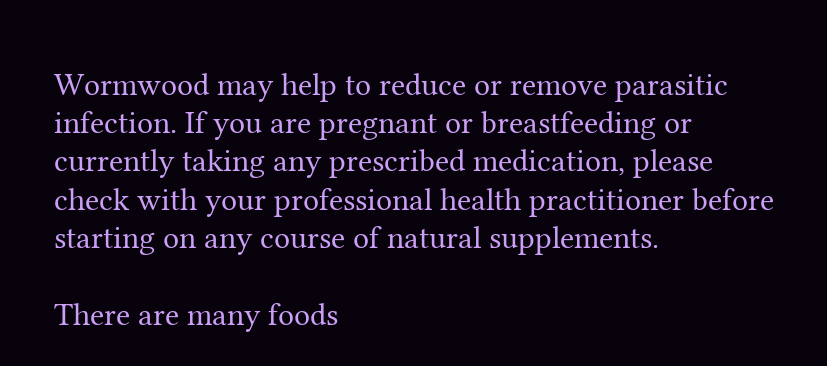Wormwood may help to reduce or remove parasitic infection. If you are pregnant or breastfeeding or currently taking any prescribed medication, please check with your professional health practitioner before starting on any course of natural supplements.

There are many foods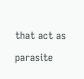that act as parasite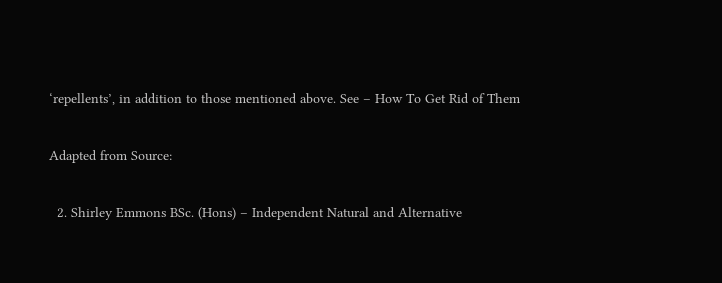‘repellents’, in addition to those mentioned above. See – How To Get Rid of Them

Adapted from Source:

  2. Shirley Emmons BSc. (Hons) – Independent Natural and Alternative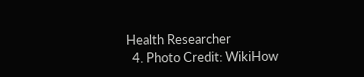Health Researcher
  4. Photo Credit: WikiHow